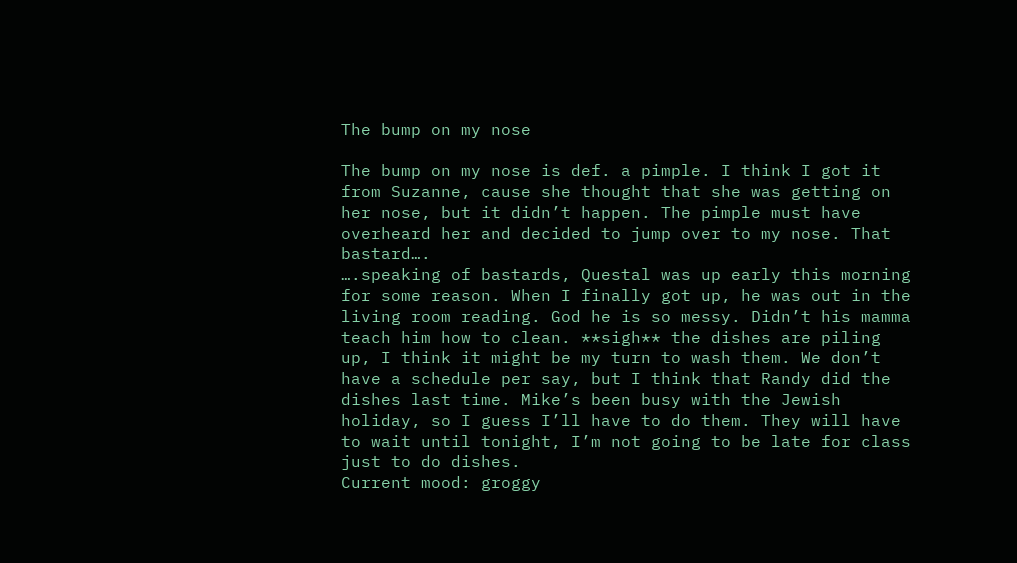The bump on my nose

The bump on my nose is def. a pimple. I think I got it from Suzanne, cause she thought that she was getting on her nose, but it didn’t happen. The pimple must have overheard her and decided to jump over to my nose. That bastard….
….speaking of bastards, Questal was up early this morning for some reason. When I finally got up, he was out in the living room reading. God he is so messy. Didn’t his mamma teach him how to clean. **sigh** the dishes are piling up, I think it might be my turn to wash them. We don’t have a schedule per say, but I think that Randy did the dishes last time. Mike’s been busy with the Jewish holiday, so I guess I’ll have to do them. They will have to wait until tonight, I’m not going to be late for class just to do dishes.
Current mood: groggy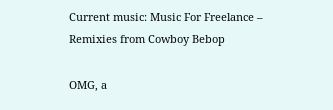Current music: Music For Freelance – Remixies from Cowboy Bebop

OMG, a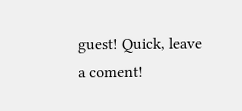guest! Quick, leave a coment!